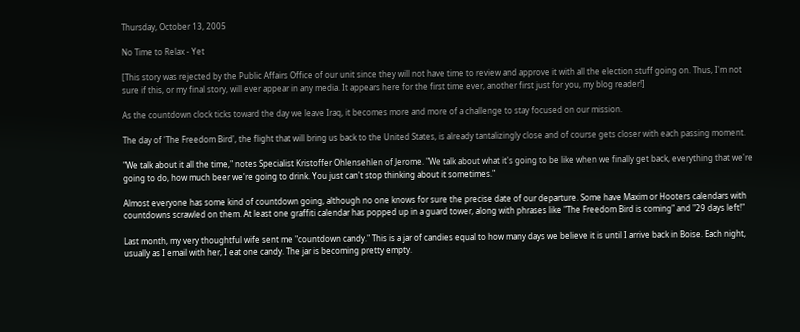Thursday, October 13, 2005

No Time to Relax - Yet

[This story was rejected by the Public Affairs Office of our unit since they will not have time to review and approve it with all the election stuff going on. Thus, I'm not sure if this, or my final story, will ever appear in any media. It appears here for the first time ever, another first just for you, my blog reader!]

As the countdown clock ticks toward the day we leave Iraq, it becomes more and more of a challenge to stay focused on our mission.

The day of 'The Freedom Bird', the flight that will bring us back to the United States, is already tantalizingly close and of course gets closer with each passing moment.

"We talk about it all the time," notes Specialist Kristoffer Ohlensehlen of Jerome. "We talk about what it's going to be like when we finally get back, everything that we're going to do, how much beer we're going to drink. You just can't stop thinking about it sometimes."

Almost everyone has some kind of countdown going, although no one knows for sure the precise date of our departure. Some have Maxim or Hooters calendars with countdowns scrawled on them. At least one graffiti calendar has popped up in a guard tower, along with phrases like "The Freedom Bird is coming" and "29 days left!"

Last month, my very thoughtful wife sent me "countdown candy." This is a jar of candies equal to how many days we believe it is until I arrive back in Boise. Each night, usually as I email with her, I eat one candy. The jar is becoming pretty empty.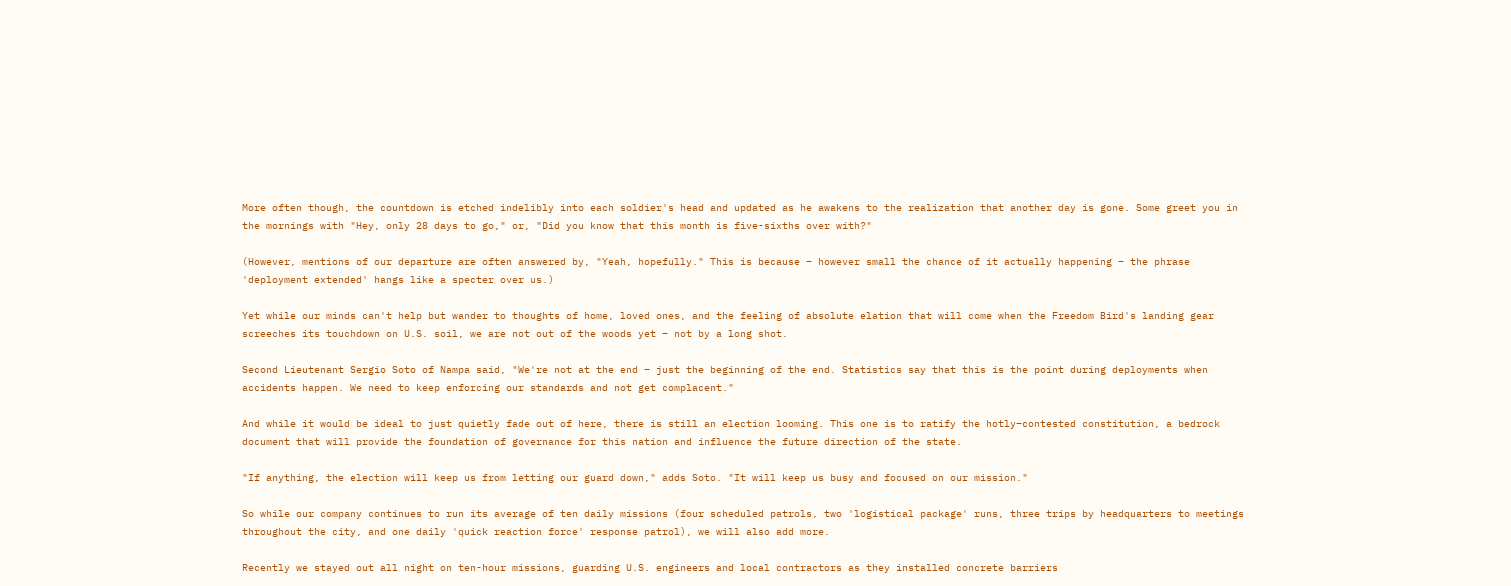More often though, the countdown is etched indelibly into each soldier's head and updated as he awakens to the realization that another day is gone. Some greet you in the mornings with "Hey, only 28 days to go," or, "Did you know that this month is five-sixths over with?"

(However, mentions of our departure are often answered by, "Yeah, hopefully." This is because – however small the chance of it actually happening – the phrase 'deployment extended' hangs like a specter over us.)

Yet while our minds can't help but wander to thoughts of home, loved ones, and the feeling of absolute elation that will come when the Freedom Bird's landing gear screeches its touchdown on U.S. soil, we are not out of the woods yet – not by a long shot.

Second Lieutenant Sergio Soto of Nampa said, "We're not at the end – just the beginning of the end. Statistics say that this is the point during deployments when accidents happen. We need to keep enforcing our standards and not get complacent."

And while it would be ideal to just quietly fade out of here, there is still an election looming. This one is to ratify the hotly–contested constitution, a bedrock document that will provide the foundation of governance for this nation and influence the future direction of the state.

"If anything, the election will keep us from letting our guard down," adds Soto. "It will keep us busy and focused on our mission."

So while our company continues to run its average of ten daily missions (four scheduled patrols, two 'logistical package' runs, three trips by headquarters to meetings throughout the city, and one daily 'quick reaction force' response patrol), we will also add more.

Recently we stayed out all night on ten-hour missions, guarding U.S. engineers and local contractors as they installed concrete barriers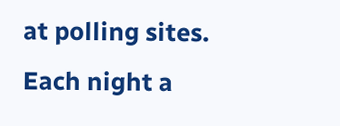at polling sites. Each night a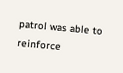patrol was able to reinforce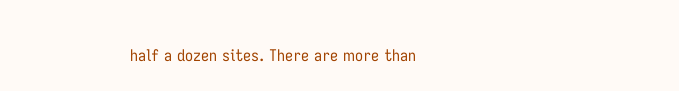half a dozen sites. There are more than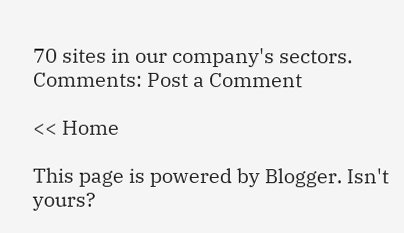70 sites in our company's sectors.
Comments: Post a Comment

<< Home

This page is powered by Blogger. Isn't yours?